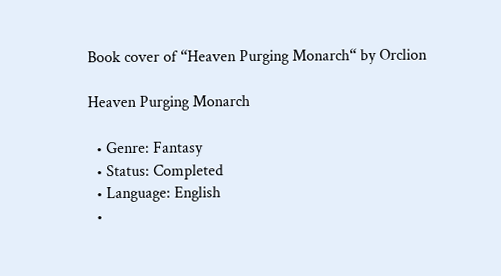Book cover of “Heaven Purging Monarch“ by Orclion

Heaven Purging Monarch

  • Genre: Fantasy
  • Status: Completed
  • Language: English
  •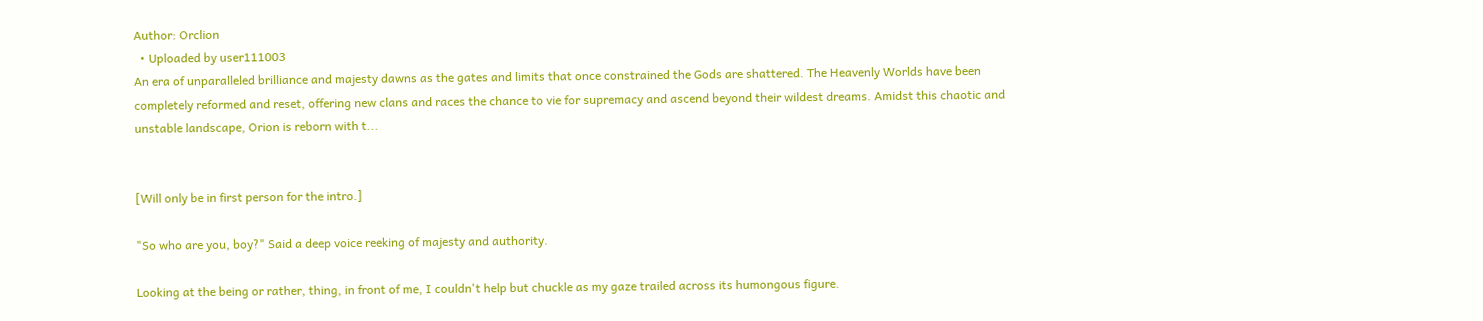Author: Orclion
  • Uploaded by user111003
An era of unparalleled brilliance and majesty dawns as the gates and limits that once constrained the Gods are shattered. The Heavenly Worlds have been completely reformed and reset, offering new clans and races the chance to vie for supremacy and ascend beyond their wildest dreams. Amidst this chaotic and unstable landscape, Orion is reborn with t...


[Will only be in first person for the intro.]

"So who are you, boy?" Said a deep voice reeking of majesty and authority.

Looking at the being or rather, thing, in front of me, I couldn't help but chuckle as my gaze trailed across its humongous figure.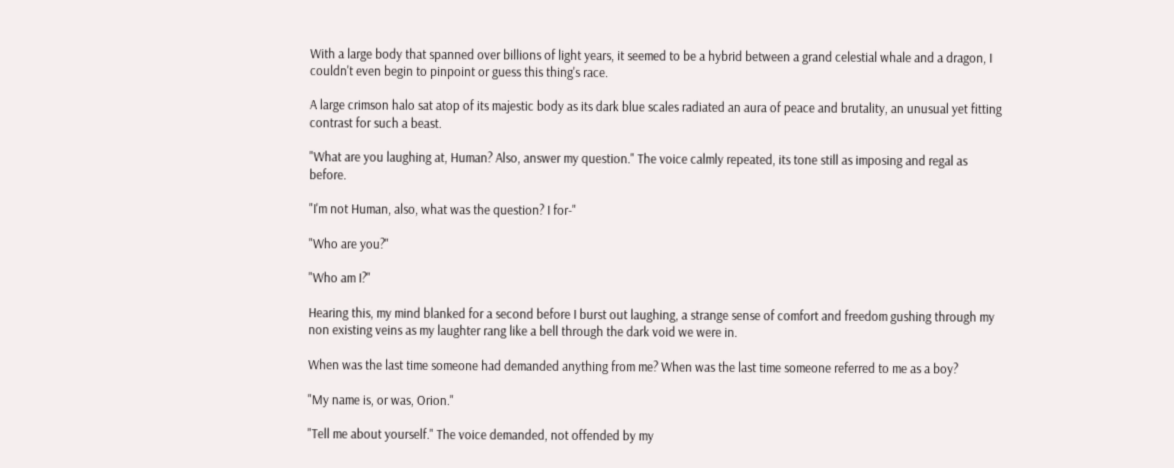With a large body that spanned over billions of light years, it seemed to be a hybrid between a grand celestial whale and a dragon, I couldn't even begin to pinpoint or guess this thing's race.

A large crimson halo sat atop of its majestic body as its dark blue scales radiated an aura of peace and brutality, an unusual yet fitting contrast for such a beast.

"What are you laughing at, Human? Also, answer my question." The voice calmly repeated, its tone still as imposing and regal as before.

"I'm not Human, also, what was the question? I for-"

"Who are you?"

"Who am I?"

Hearing this, my mind blanked for a second before I burst out laughing, a strange sense of comfort and freedom gushing through my non existing veins as my laughter rang like a bell through the dark void we were in.

When was the last time someone had demanded anything from me? When was the last time someone referred to me as a boy?

"My name is, or was, Orion."

"Tell me about yourself." The voice demanded, not offended by my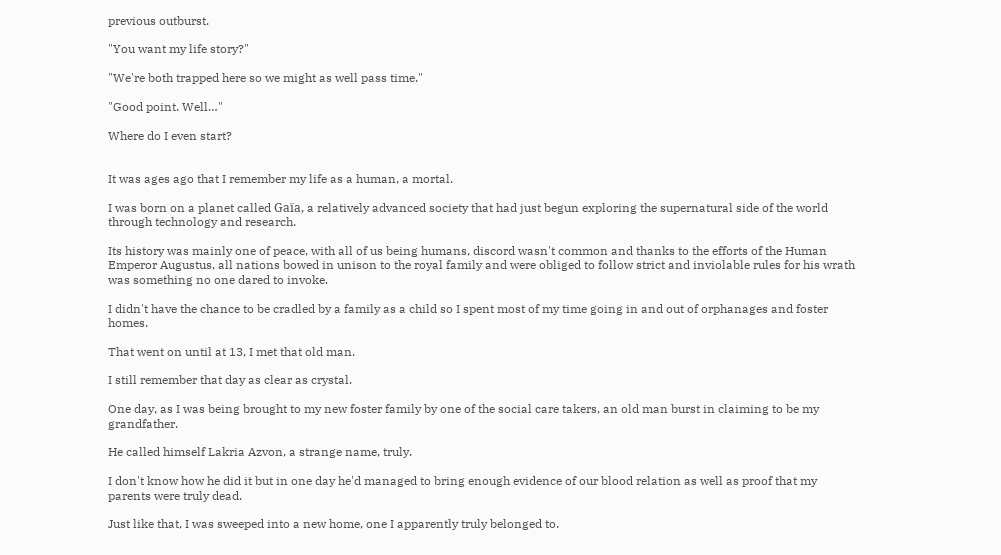previous outburst.

"You want my life story?"

"We're both trapped here so we might as well pass time."

"Good point. Well…"

Where do I even start?


It was ages ago that I remember my life as a human, a mortal.

I was born on a planet called Gaïa, a relatively advanced society that had just begun exploring the supernatural side of the world through technology and research.

Its history was mainly one of peace, with all of us being humans, discord wasn't common and thanks to the efforts of the Human Emperor Augustus, all nations bowed in unison to the royal family and were obliged to follow strict and inviolable rules for his wrath was something no one dared to invoke.

I didn't have the chance to be cradled by a family as a child so I spent most of my time going in and out of orphanages and foster homes.

That went on until at 13, I met that old man.

I still remember that day as clear as crystal.

One day, as I was being brought to my new foster family by one of the social care takers, an old man burst in claiming to be my grandfather.

He called himself Lakria Azvon, a strange name, truly.

I don't know how he did it but in one day he'd managed to bring enough evidence of our blood relation as well as proof that my parents were truly dead.

Just like that, I was sweeped into a new home, one I apparently truly belonged to.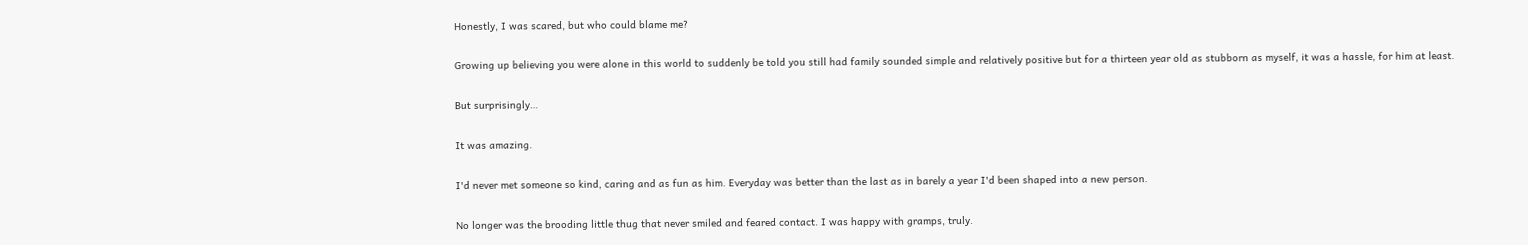Honestly, I was scared, but who could blame me?

Growing up believing you were alone in this world to suddenly be told you still had family sounded simple and relatively positive but for a thirteen year old as stubborn as myself, it was a hassle, for him at least.

But surprisingly…

It was amazing.

I'd never met someone so kind, caring and as fun as him. Everyday was better than the last as in barely a year I'd been shaped into a new person.

No longer was the brooding little thug that never smiled and feared contact. I was happy with gramps, truly.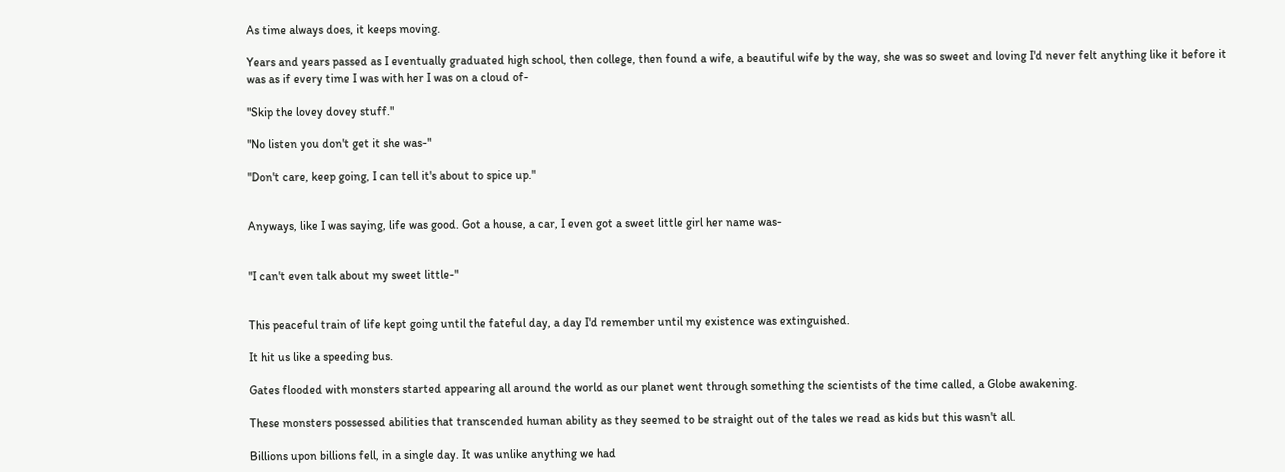As time always does, it keeps moving.

Years and years passed as I eventually graduated high school, then college, then found a wife, a beautiful wife by the way, she was so sweet and loving I'd never felt anything like it before it was as if every time I was with her I was on a cloud of-

"Skip the lovey dovey stuff."

"No listen you don't get it she was-"

"Don't care, keep going, I can tell it's about to spice up."


Anyways, like I was saying, life was good. Got a house, a car, I even got a sweet little girl her name was-


"I can't even talk about my sweet little-"


This peaceful train of life kept going until the fateful day, a day I'd remember until my existence was extinguished.

It hit us like a speeding bus.

Gates flooded with monsters started appearing all around the world as our planet went through something the scientists of the time called, a Globe awakening.

These monsters possessed abilities that transcended human ability as they seemed to be straight out of the tales we read as kids but this wasn't all.

Billions upon billions fell, in a single day. It was unlike anything we had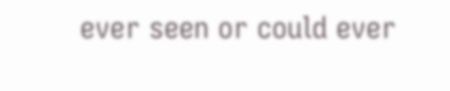ever seen or could ever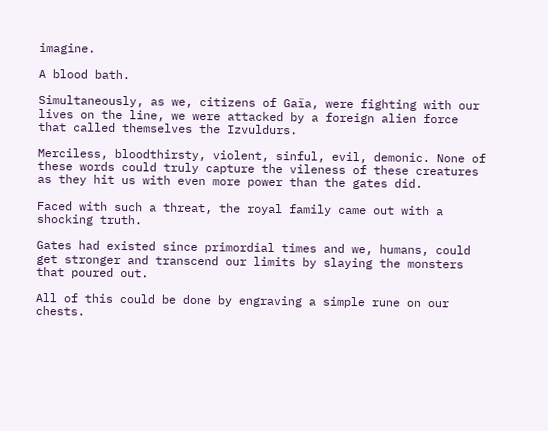imagine.

A blood bath.

Simultaneously, as we, citizens of Gaïa, were fighting with our lives on the line, we were attacked by a foreign alien force that called themselves the Izvuldurs.

Merciless, bloodthirsty, violent, sinful, evil, demonic. None of these words could truly capture the vileness of these creatures as they hit us with even more power than the gates did.

Faced with such a threat, the royal family came out with a shocking truth.

Gates had existed since primordial times and we, humans, could get stronger and transcend our limits by slaying the monsters that poured out.

All of this could be done by engraving a simple rune on our chests.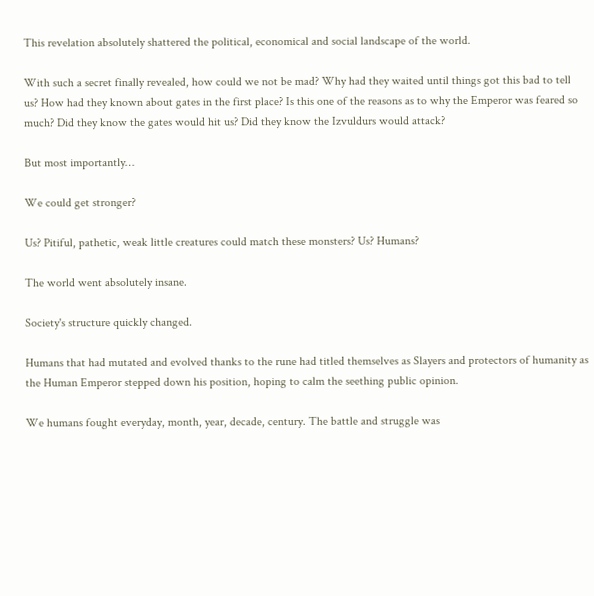This revelation absolutely shattered the political, economical and social landscape of the world.

With such a secret finally revealed, how could we not be mad? Why had they waited until things got this bad to tell us? How had they known about gates in the first place? Is this one of the reasons as to why the Emperor was feared so much? Did they know the gates would hit us? Did they know the Izvuldurs would attack?

But most importantly…

We could get stronger?

Us? Pitiful, pathetic, weak little creatures could match these monsters? Us? Humans?

The world went absolutely insane.

Society's structure quickly changed.

Humans that had mutated and evolved thanks to the rune had titled themselves as Slayers and protectors of humanity as the Human Emperor stepped down his position, hoping to calm the seething public opinion.

We humans fought everyday, month, year, decade, century. The battle and struggle was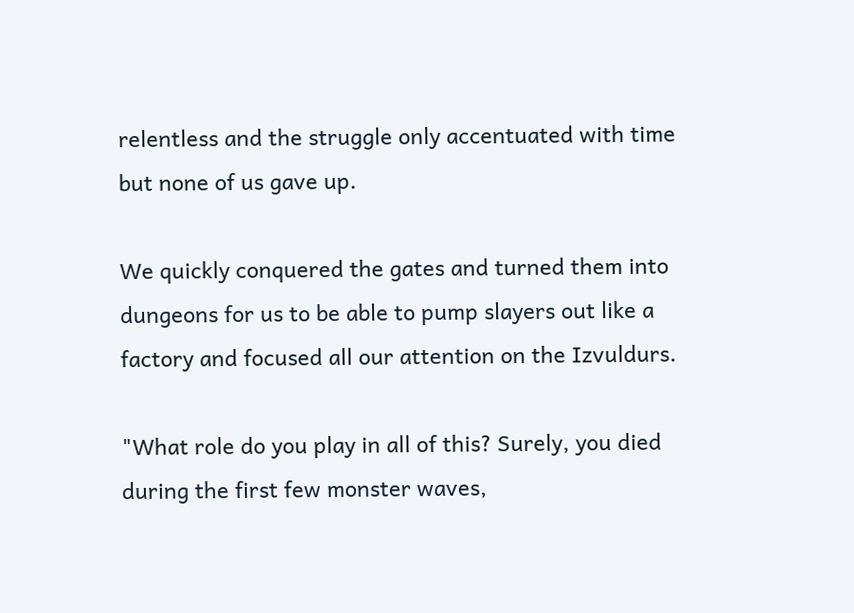relentless and the struggle only accentuated with time but none of us gave up.

We quickly conquered the gates and turned them into dungeons for us to be able to pump slayers out like a factory and focused all our attention on the Izvuldurs.

"What role do you play in all of this? Surely, you died during the first few monster waves,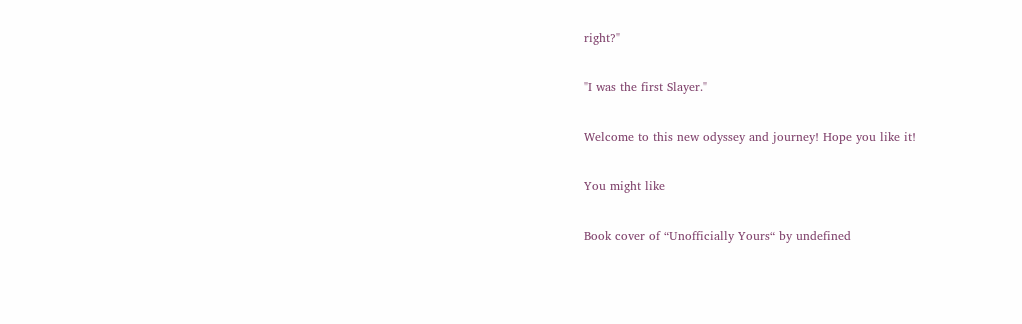right?"

"I was the first Slayer."

Welcome to this new odyssey and journey! Hope you like it!

You might like

Book cover of “Unofficially Yours“ by undefined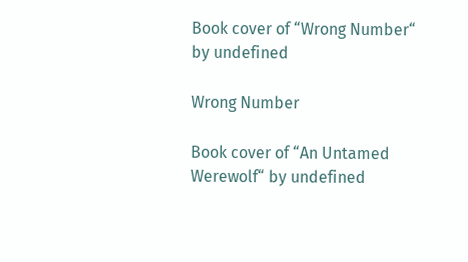Book cover of “Wrong Number“ by undefined

Wrong Number

Book cover of “An Untamed Werewolf“ by undefined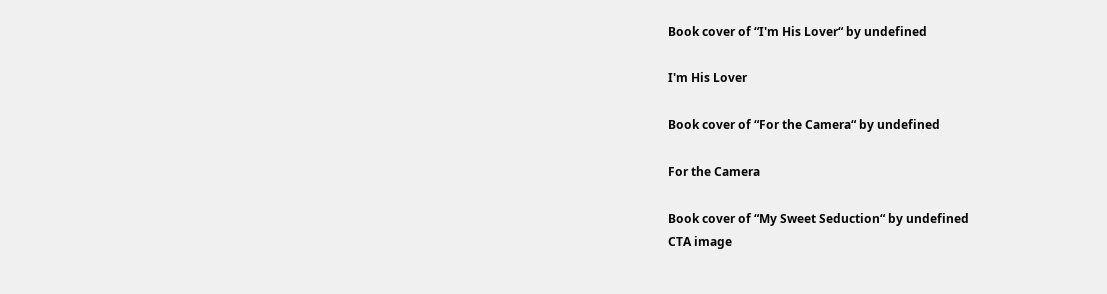Book cover of “I'm His Lover“ by undefined

I'm His Lover

Book cover of “For the Camera“ by undefined

For the Camera

Book cover of “My Sweet Seduction“ by undefined
CTA image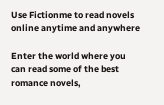Use Fictionme to read novels online anytime and anywhere

Enter the world where you can read some of the best romance novels,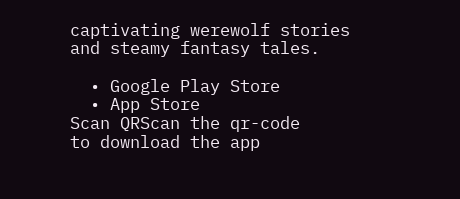captivating werewolf stories and steamy fantasy tales.

  • Google Play Store
  • App Store
Scan QRScan the qr-code
to download the app